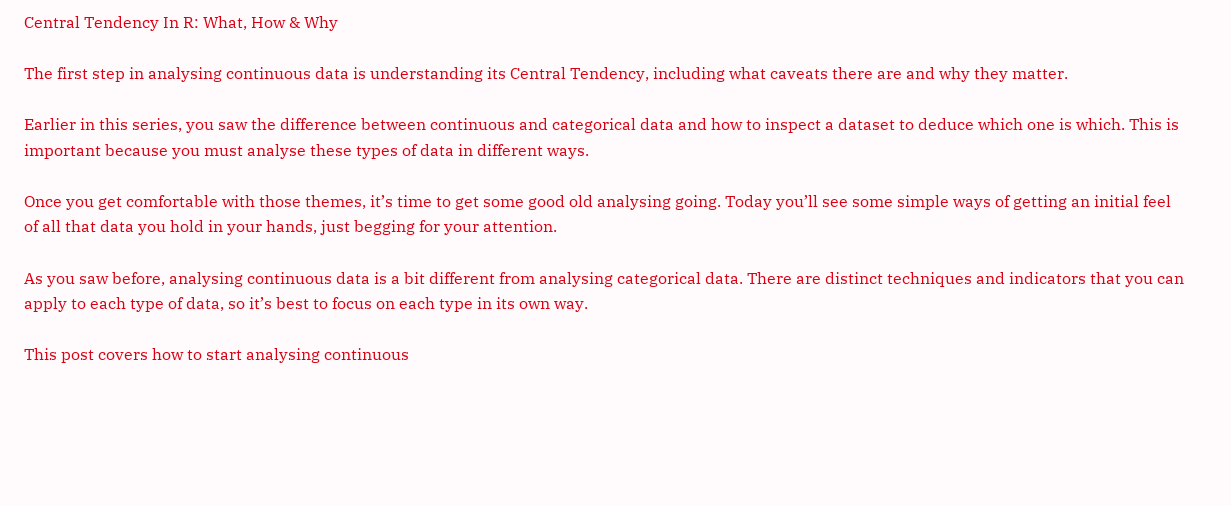Central Tendency In R: What, How & Why

The first step in analysing continuous data is understanding its Central Tendency, including what caveats there are and why they matter.

Earlier in this series, you saw the difference between continuous and categorical data and how to inspect a dataset to deduce which one is which. This is important because you must analyse these types of data in different ways.

Once you get comfortable with those themes, it’s time to get some good old analysing going. Today you’ll see some simple ways of getting an initial feel of all that data you hold in your hands, just begging for your attention.

As you saw before, analysing continuous data is a bit different from analysing categorical data. There are distinct techniques and indicators that you can apply to each type of data, so it’s best to focus on each type in its own way.

This post covers how to start analysing continuous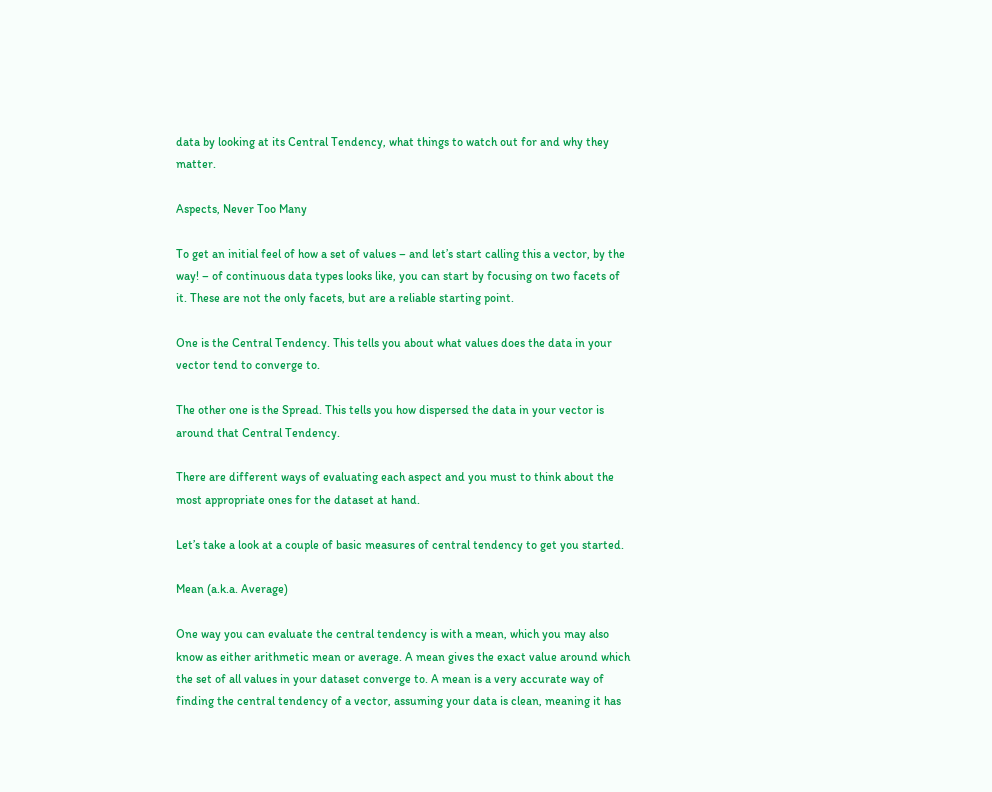data by looking at its Central Tendency, what things to watch out for and why they matter.

Aspects, Never Too Many

To get an initial feel of how a set of values – and let’s start calling this a vector, by the way! – of continuous data types looks like, you can start by focusing on two facets of it. These are not the only facets, but are a reliable starting point.

One is the Central Tendency. This tells you about what values does the data in your vector tend to converge to.

The other one is the Spread. This tells you how dispersed the data in your vector is around that Central Tendency.

There are different ways of evaluating each aspect and you must to think about the most appropriate ones for the dataset at hand.

Let’s take a look at a couple of basic measures of central tendency to get you started.

Mean (a.k.a. Average)

One way you can evaluate the central tendency is with a mean, which you may also know as either arithmetic mean or average. A mean gives the exact value around which the set of all values in your dataset converge to. A mean is a very accurate way of finding the central tendency of a vector, assuming your data is clean, meaning it has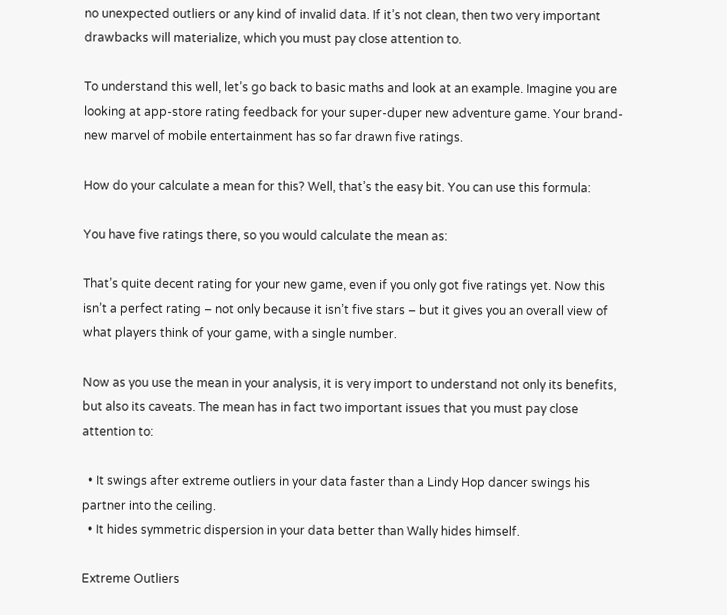no unexpected outliers or any kind of invalid data. If it’s not clean, then two very important drawbacks will materialize, which you must pay close attention to.

To understand this well, let’s go back to basic maths and look at an example. Imagine you are looking at app-store rating feedback for your super-duper new adventure game. Your brand-new marvel of mobile entertainment has so far drawn five ratings.

How do your calculate a mean for this? Well, that’s the easy bit. You can use this formula:

You have five ratings there, so you would calculate the mean as:

That’s quite decent rating for your new game, even if you only got five ratings yet. Now this isn’t a perfect rating – not only because it isn’t five stars – but it gives you an overall view of what players think of your game, with a single number.

Now as you use the mean in your analysis, it is very import to understand not only its benefits, but also its caveats. The mean has in fact two important issues that you must pay close attention to:

  • It swings after extreme outliers in your data faster than a Lindy Hop dancer swings his partner into the ceiling.
  • It hides symmetric dispersion in your data better than Wally hides himself.

Extreme Outliers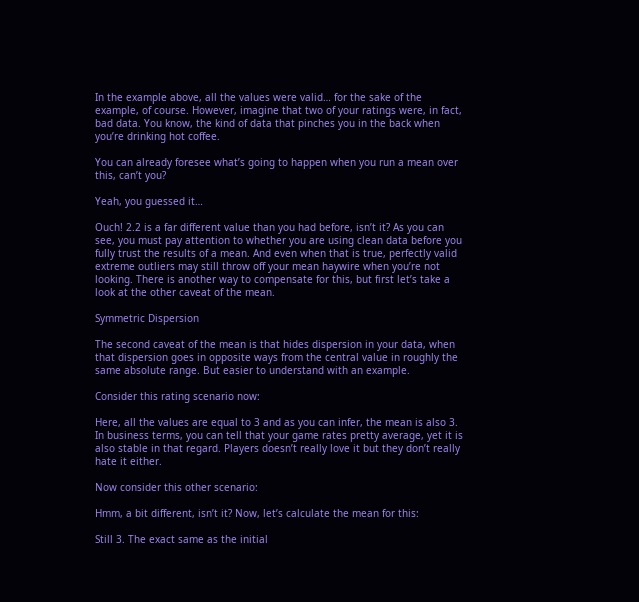In the example above, all the values were valid… for the sake of the example, of course. However, imagine that two of your ratings were, in fact, bad data. You know, the kind of data that pinches you in the back when you’re drinking hot coffee.

You can already foresee what’s going to happen when you run a mean over this, can’t you?

Yeah, you guessed it…

Ouch! 2.2 is a far different value than you had before, isn’t it? As you can see, you must pay attention to whether you are using clean data before you fully trust the results of a mean. And even when that is true, perfectly valid extreme outliers may still throw off your mean haywire when you’re not looking. There is another way to compensate for this, but first let’s take a look at the other caveat of the mean.

Symmetric Dispersion

The second caveat of the mean is that hides dispersion in your data, when that dispersion goes in opposite ways from the central value in roughly the same absolute range. But easier to understand with an example.

Consider this rating scenario now:

Here, all the values are equal to 3 and as you can infer, the mean is also 3. In business terms, you can tell that your game rates pretty average, yet it is also stable in that regard. Players doesn’t really love it but they don’t really hate it either.

Now consider this other scenario:

Hmm, a bit different, isn’t it? Now, let’s calculate the mean for this:

Still 3. The exact same as the initial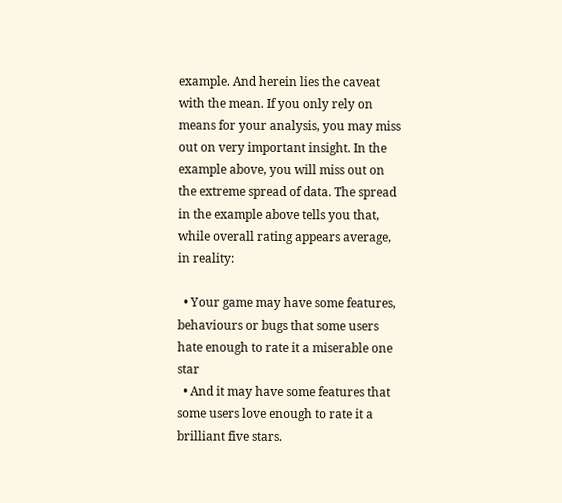example. And herein lies the caveat with the mean. If you only rely on means for your analysis, you may miss out on very important insight. In the example above, you will miss out on the extreme spread of data. The spread in the example above tells you that, while overall rating appears average, in reality:

  • Your game may have some features, behaviours or bugs that some users hate enough to rate it a miserable one star
  • And it may have some features that some users love enough to rate it a brilliant five stars.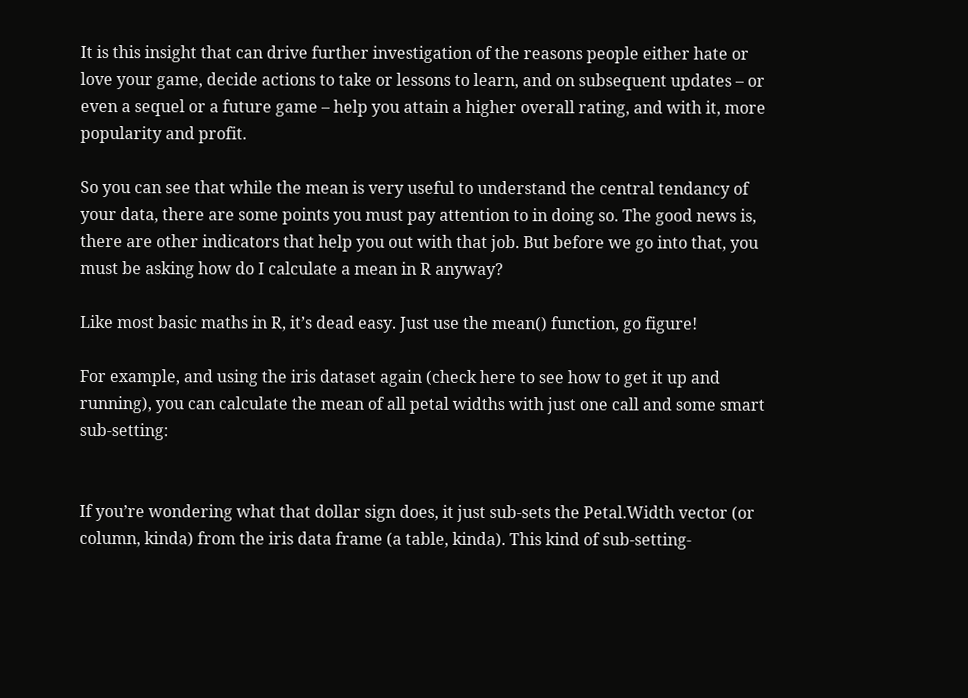It is this insight that can drive further investigation of the reasons people either hate or love your game, decide actions to take or lessons to learn, and on subsequent updates – or even a sequel or a future game – help you attain a higher overall rating, and with it, more popularity and profit.

So you can see that while the mean is very useful to understand the central tendancy of your data, there are some points you must pay attention to in doing so. The good news is, there are other indicators that help you out with that job. But before we go into that, you must be asking how do I calculate a mean in R anyway?

Like most basic maths in R, it’s dead easy. Just use the mean() function, go figure!

For example, and using the iris dataset again (check here to see how to get it up and running), you can calculate the mean of all petal widths with just one call and some smart sub-setting:


If you’re wondering what that dollar sign does, it just sub-sets the Petal.Width vector (or column, kinda) from the iris data frame (a table, kinda). This kind of sub-setting-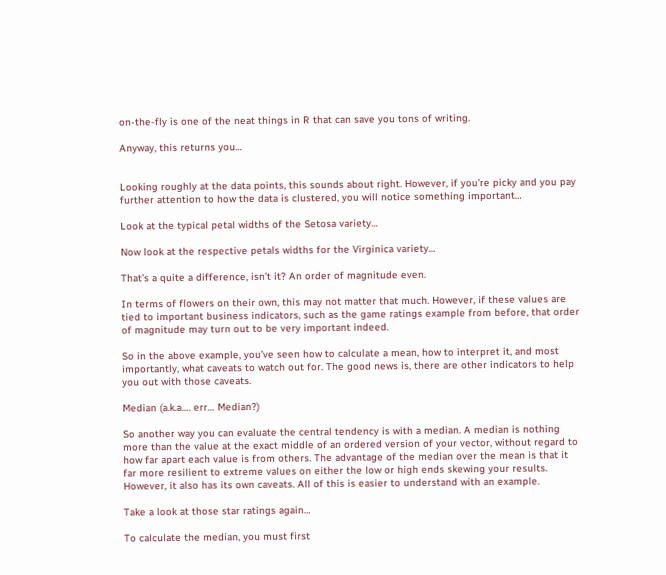on-the-fly is one of the neat things in R that can save you tons of writing.

Anyway, this returns you…


Looking roughly at the data points, this sounds about right. However, if you’re picky and you pay further attention to how the data is clustered, you will notice something important…

Look at the typical petal widths of the Setosa variety…

Now look at the respective petals widths for the Virginica variety…

That’s a quite a difference, isn’t it? An order of magnitude even.

In terms of flowers on their own, this may not matter that much. However, if these values are tied to important business indicators, such as the game ratings example from before, that order of magnitude may turn out to be very important indeed.

So in the above example, you’ve seen how to calculate a mean, how to interpret it, and most importantly, what caveats to watch out for. The good news is, there are other indicators to help you out with those caveats.

Median (a.k.a…. err… Median?)

So another way you can evaluate the central tendency is with a median. A median is nothing more than the value at the exact middle of an ordered version of your vector, without regard to how far apart each value is from others. The advantage of the median over the mean is that it far more resilient to extreme values on either the low or high ends skewing your results. However, it also has its own caveats. All of this is easier to understand with an example.

Take a look at those star ratings again…

To calculate the median, you must first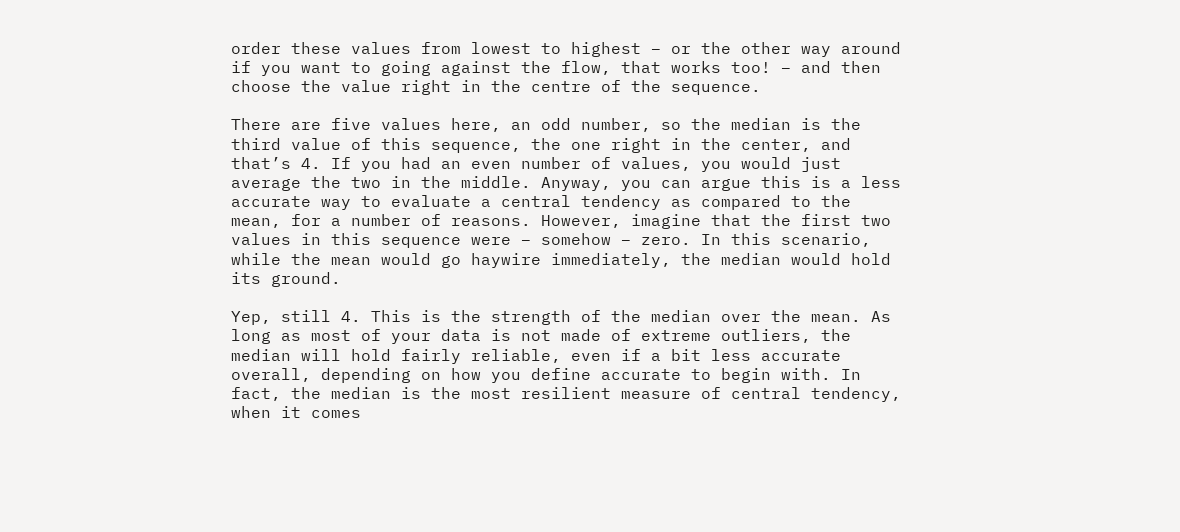order these values from lowest to highest – or the other way around if you want to going against the flow, that works too! – and then choose the value right in the centre of the sequence.

There are five values here, an odd number, so the median is the third value of this sequence, the one right in the center, and that’s 4. If you had an even number of values, you would just average the two in the middle. Anyway, you can argue this is a less accurate way to evaluate a central tendency as compared to the mean, for a number of reasons. However, imagine that the first two values in this sequence were – somehow – zero. In this scenario, while the mean would go haywire immediately, the median would hold its ground.

Yep, still 4. This is the strength of the median over the mean. As long as most of your data is not made of extreme outliers, the median will hold fairly reliable, even if a bit less accurate overall, depending on how you define accurate to begin with. In fact, the median is the most resilient measure of central tendency, when it comes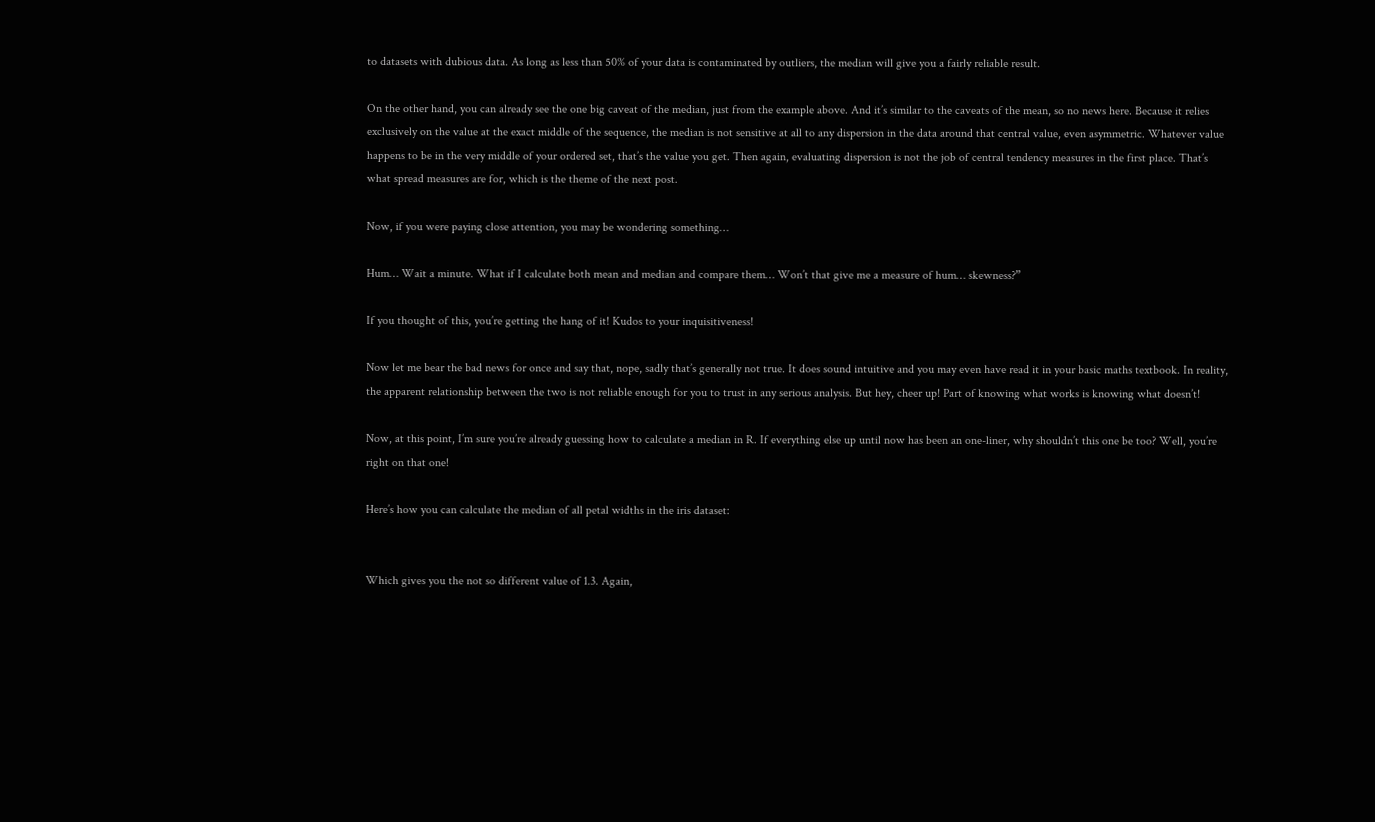to datasets with dubious data. As long as less than 50% of your data is contaminated by outliers, the median will give you a fairly reliable result.

On the other hand, you can already see the one big caveat of the median, just from the example above. And it’s similar to the caveats of the mean, so no news here. Because it relies exclusively on the value at the exact middle of the sequence, the median is not sensitive at all to any dispersion in the data around that central value, even asymmetric. Whatever value happens to be in the very middle of your ordered set, that’s the value you get. Then again, evaluating dispersion is not the job of central tendency measures in the first place. That’s what spread measures are for, which is the theme of the next post.

Now, if you were paying close attention, you may be wondering something…

Hum… Wait a minute. What if I calculate both mean and median and compare them… Won’t that give me a measure of hum… skewness?”

If you thought of this, you’re getting the hang of it! Kudos to your inquisitiveness!

Now let me bear the bad news for once and say that, nope, sadly that’s generally not true. It does sound intuitive and you may even have read it in your basic maths textbook. In reality, the apparent relationship between the two is not reliable enough for you to trust in any serious analysis. But hey, cheer up! Part of knowing what works is knowing what doesn’t!

Now, at this point, I’m sure you’re already guessing how to calculate a median in R. If everything else up until now has been an one-liner, why shouldn’t this one be too? Well, you’re right on that one!

Here’s how you can calculate the median of all petal widths in the iris dataset:


Which gives you the not so different value of 1.3. Again,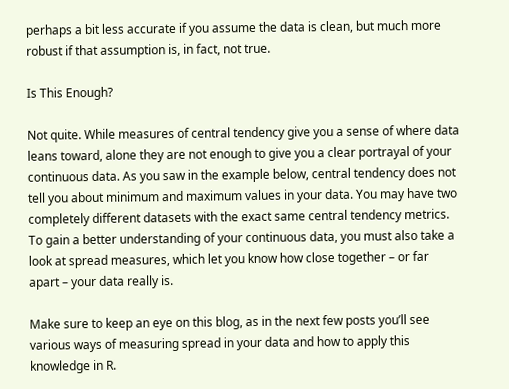perhaps a bit less accurate if you assume the data is clean, but much more robust if that assumption is, in fact, not true.

Is This Enough?

Not quite. While measures of central tendency give you a sense of where data leans toward, alone they are not enough to give you a clear portrayal of your continuous data. As you saw in the example below, central tendency does not tell you about minimum and maximum values in your data. You may have two completely different datasets with the exact same central tendency metrics. To gain a better understanding of your continuous data, you must also take a look at spread measures, which let you know how close together – or far apart – your data really is.

Make sure to keep an eye on this blog, as in the next few posts you’ll see various ways of measuring spread in your data and how to apply this knowledge in R.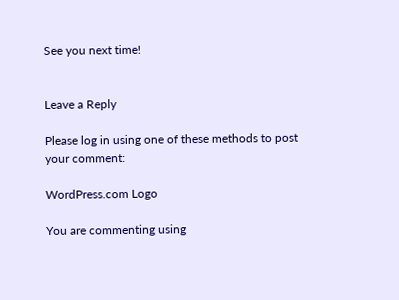See you next time!


Leave a Reply

Please log in using one of these methods to post your comment:

WordPress.com Logo

You are commenting using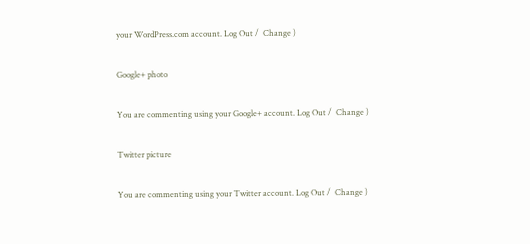your WordPress.com account. Log Out /  Change )

Google+ photo

You are commenting using your Google+ account. Log Out /  Change )

Twitter picture

You are commenting using your Twitter account. Log Out /  Change )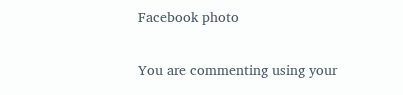Facebook photo

You are commenting using your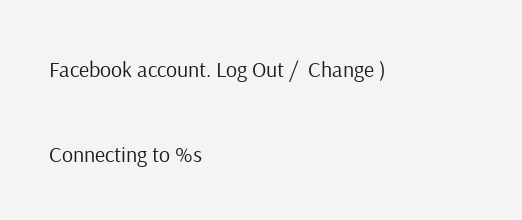Facebook account. Log Out /  Change )


Connecting to %s